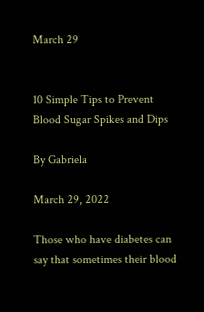March 29


10 Simple Tips to Prevent Blood Sugar Spikes and Dips

By Gabriela

March 29, 2022

Those who have diabetes can say that sometimes their blood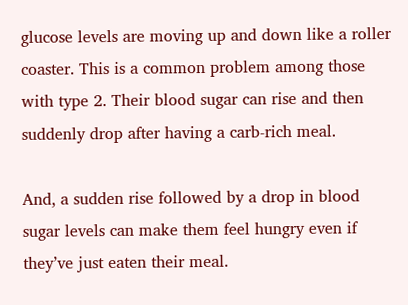glucose levels are moving up and down like a roller coaster. This is a common problem among those with type 2. Their blood sugar can rise and then suddenly drop after having a carb-rich meal.

And, a sudden rise followed by a drop in blood sugar levels can make them feel hungry even if they’ve just eaten their meal.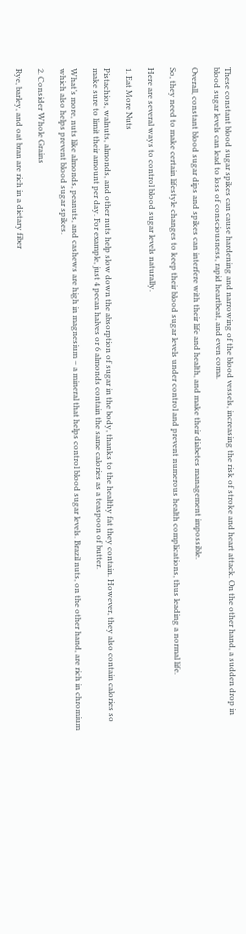These constant blood sugar spikes can cause hardening and narrowing of the blood vessels, increasing the risk of stroke and heart attack. On the other hand, a sudden drop in blood sugar levels can lead to loss of consciousness, rapid heartbeat, and even coma.

Overall, constant blood sugar dips and spikes can interfere with their life and health, and make their diabetes management impossible.

So, they need to make certain lifestyle changes to keep their blood sugar levels under control and prevent numerous health complications, thus leading a normal life.

Here are several ways to control blood sugar levels naturally.

1. Eat More Nuts

Pistachios, walnuts, almonds, and other nuts help slow down the absorption of sugar in the body, thanks to the healthy fat they contain. However, they also contain calories so make sure to limit their amount per day. For example, just 4 pecan halves or 6 almonds contain the same calories as a teaspoon of butter.

What’s more, nuts like almonds, peanuts, and cashews are high in magnesium – a mineral that helps control blood sugar levels. Brazil nuts, on the other hand, are rich in chromium which also helps prevent blood sugar spikes.

2. Consider Whole Grains

Rye, barley, and oat bran are rich in a dietary fiber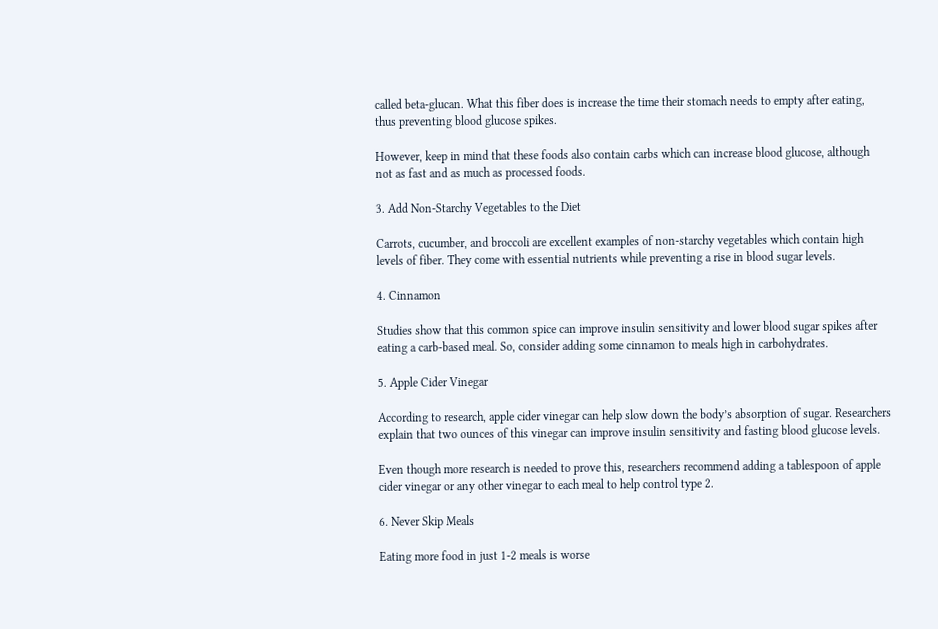called beta-glucan. What this fiber does is increase the time their stomach needs to empty after eating, thus preventing blood glucose spikes.

However, keep in mind that these foods also contain carbs which can increase blood glucose, although not as fast and as much as processed foods.

3. Add Non-Starchy Vegetables to the Diet

Carrots, cucumber, and broccoli are excellent examples of non-starchy vegetables which contain high levels of fiber. They come with essential nutrients while preventing a rise in blood sugar levels.

4. Cinnamon

Studies show that this common spice can improve insulin sensitivity and lower blood sugar spikes after eating a carb-based meal. So, consider adding some cinnamon to meals high in carbohydrates.

5. Apple Cider Vinegar

According to research, apple cider vinegar can help slow down the body’s absorption of sugar. Researchers explain that two ounces of this vinegar can improve insulin sensitivity and fasting blood glucose levels.

Even though more research is needed to prove this, researchers recommend adding a tablespoon of apple cider vinegar or any other vinegar to each meal to help control type 2.

6. Never Skip Meals

Eating more food in just 1-2 meals is worse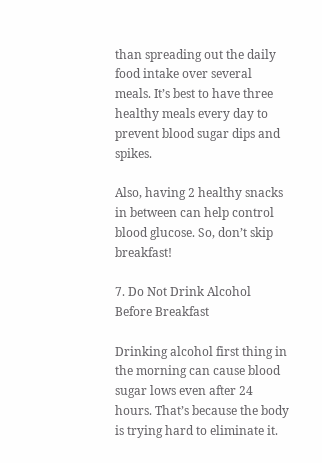than spreading out the daily food intake over several meals. It’s best to have three healthy meals every day to prevent blood sugar dips and spikes.

Also, having 2 healthy snacks in between can help control blood glucose. So, don’t skip breakfast!

7. Do Not Drink Alcohol Before Breakfast

Drinking alcohol first thing in the morning can cause blood sugar lows even after 24 hours. That’s because the body is trying hard to eliminate it.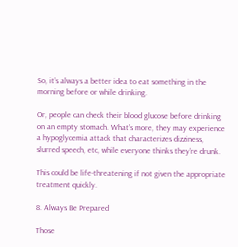So, it’s always a better idea to eat something in the morning before or while drinking.

Or, people can check their blood glucose before drinking on an empty stomach. What’s more, they may experience a hypoglycemia attack that characterizes dizziness, slurred speech, etc, while everyone thinks they’re drunk.

This could be life-threatening if not given the appropriate treatment quickly.

8. Always Be Prepared

Those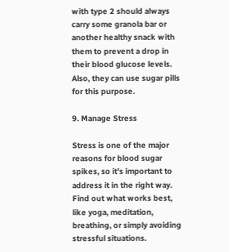with type 2 should always carry some granola bar or another healthy snack with them to prevent a drop in their blood glucose levels. Also, they can use sugar pills for this purpose.

9. Manage Stress

Stress is one of the major reasons for blood sugar spikes, so it’s important to address it in the right way. Find out what works best, like yoga, meditation, breathing, or simply avoiding stressful situations.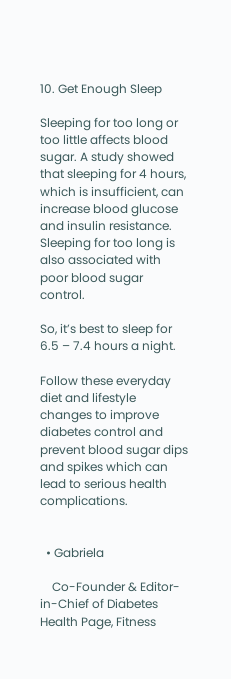10. Get Enough Sleep

Sleeping for too long or too little affects blood sugar. A study showed that sleeping for 4 hours, which is insufficient, can increase blood glucose and insulin resistance. Sleeping for too long is also associated with poor blood sugar control.

So, it’s best to sleep for 6.5 – 7.4 hours a night.

Follow these everyday diet and lifestyle changes to improve diabetes control and prevent blood sugar dips and spikes which can lead to serious health complications.


  • Gabriela

    Co-Founder & Editor-in-Chief of Diabetes Health Page, Fitness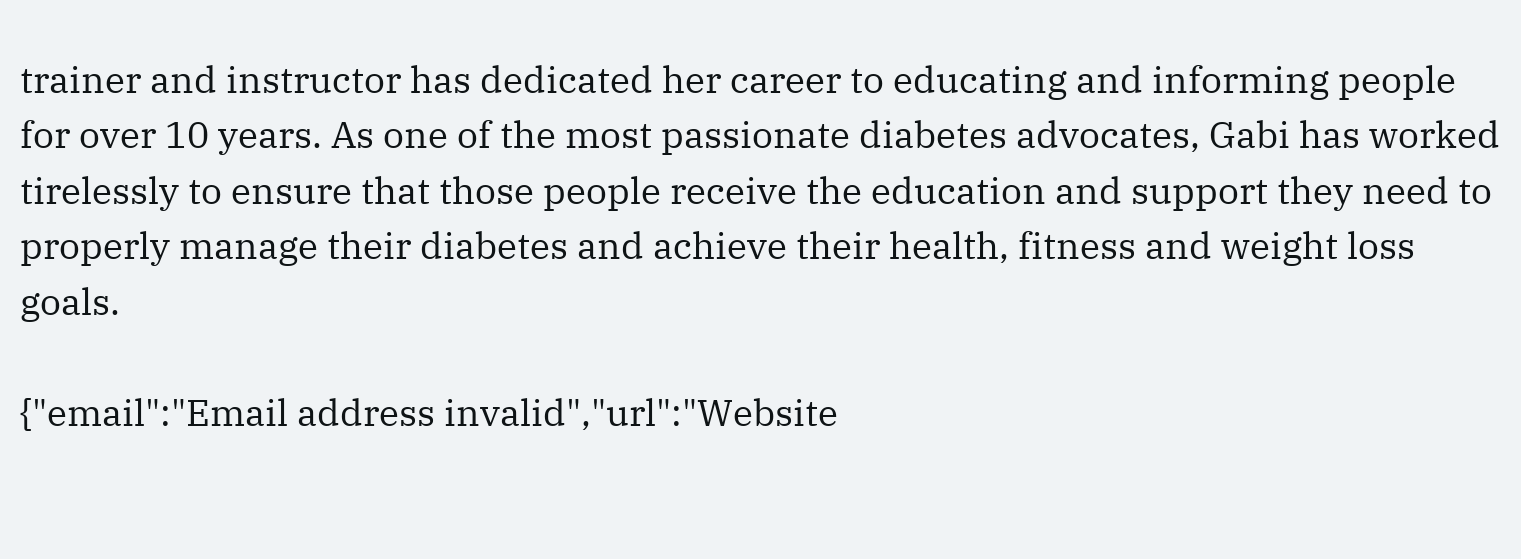trainer and instructor has dedicated her career to educating and informing people for over 10 years. As one of the most passionate diabetes advocates, Gabi has worked tirelessly to ensure that those people receive the education and support they need to properly manage their diabetes and achieve their health, fitness and weight loss goals.

{"email":"Email address invalid","url":"Website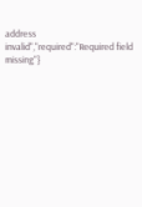address invalid","required":"Required field missing"}